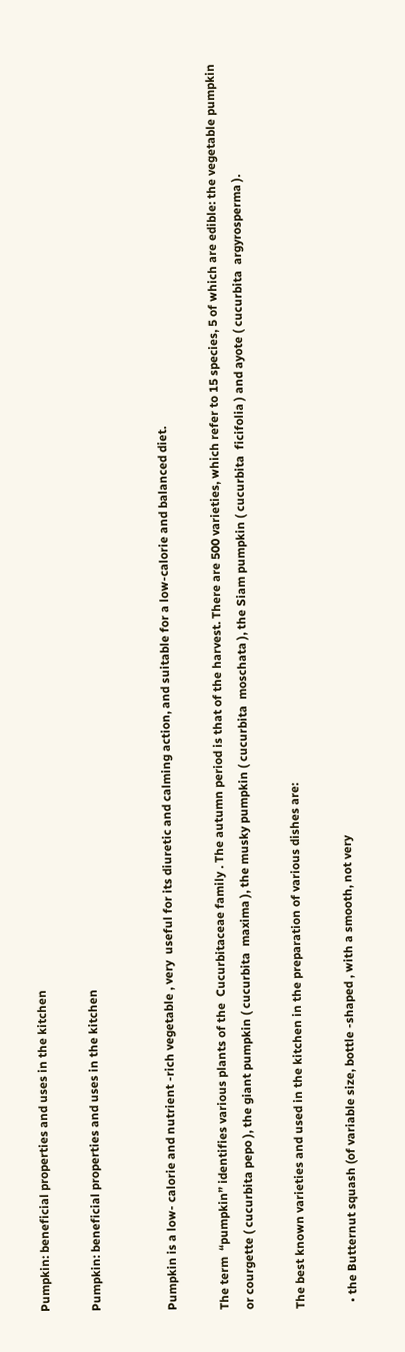Pumpkin: beneficial properties and uses in the kitchen

Pumpkin: beneficial properties and uses in the kitchen


Pumpkin is a low- calorie and nutrient -rich vegetable , very  useful for its diuretic and calming action, and suitable for a low-calorie and balanced diet.

The term  “pumpkin” identifies various plants of the  Cucurbitaceae family . The autumn period is that of the harvest. There are 500 varieties, which refer to 15 species, 5 of which are edible: the vegetable pumpkin or courgette ( cucurbita pepo ), the giant pumpkin ( cucurbita  maxima ), the musky pumpkin ( cucurbita  moschata ), the Siam pumpkin ( cucurbita  ficifolia ) and ayote ( cucurbita  argyrosperma ).

The best known varieties and used in the kitchen in the preparation of various dishes are:

  • the Butternut squash (of variable size, bottle -shaped , with a smooth, not very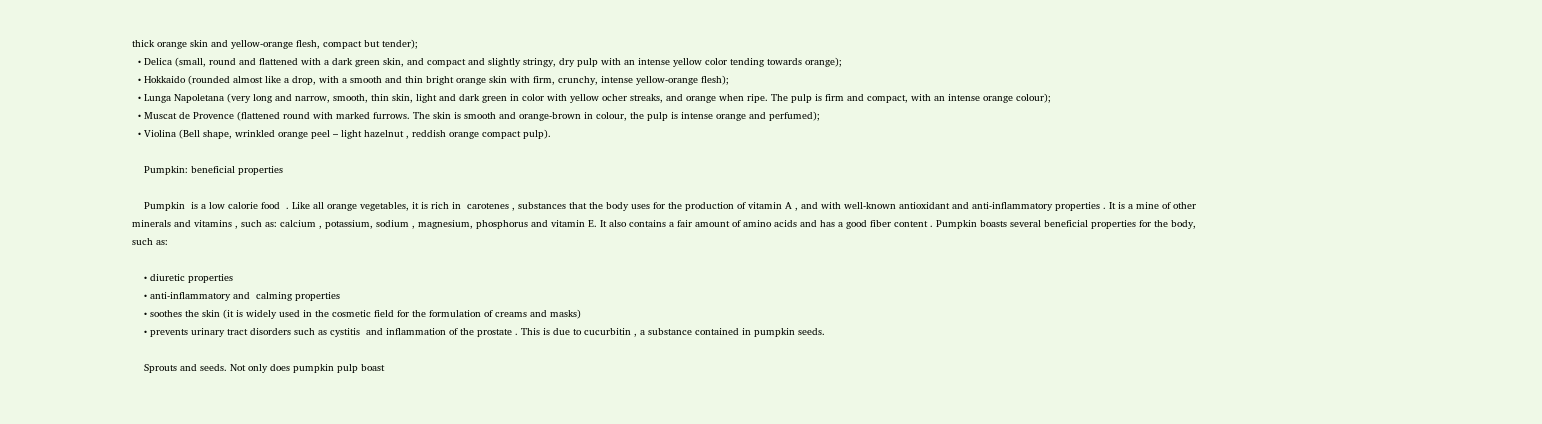thick orange skin and yellow-orange flesh, compact but tender);
  • Delica (small, round and flattened with a dark green skin, and compact and slightly stringy, dry pulp with an intense yellow color tending towards orange);
  • Hokkaido (rounded almost like a drop, with a smooth and thin bright orange skin with firm, crunchy, intense yellow-orange flesh);
  • Lunga Napoletana (very long and narrow, smooth, thin skin, light and dark green in color with yellow ocher streaks, and orange when ripe. The pulp is firm and compact, with an intense orange colour);
  • Muscat de Provence (flattened round with marked furrows. The skin is smooth and orange-brown in colour, the pulp is intense orange and perfumed);
  • Violina (Bell shape, wrinkled orange peel – light hazelnut , reddish orange compact pulp).

    Pumpkin: beneficial properties

    Pumpkin  is a low calorie food  . Like all orange vegetables, it is rich in  carotenes , substances that the body uses for the production of vitamin A , and with well-known antioxidant and anti-inflammatory properties . It is a mine of other minerals and vitamins , such as: calcium , potassium, sodium , magnesium, phosphorus and vitamin E. It also contains a fair amount of amino acids and has a good fiber content . Pumpkin boasts several beneficial properties for the body, such as:

    • diuretic properties
    • anti-inflammatory and  calming properties
    • soothes the skin (it is widely used in the cosmetic field for the formulation of creams and masks)
    • prevents urinary tract disorders such as cystitis  and inflammation of the prostate . This is due to cucurbitin , a substance contained in pumpkin seeds.

    Sprouts and seeds. Not only does pumpkin pulp boast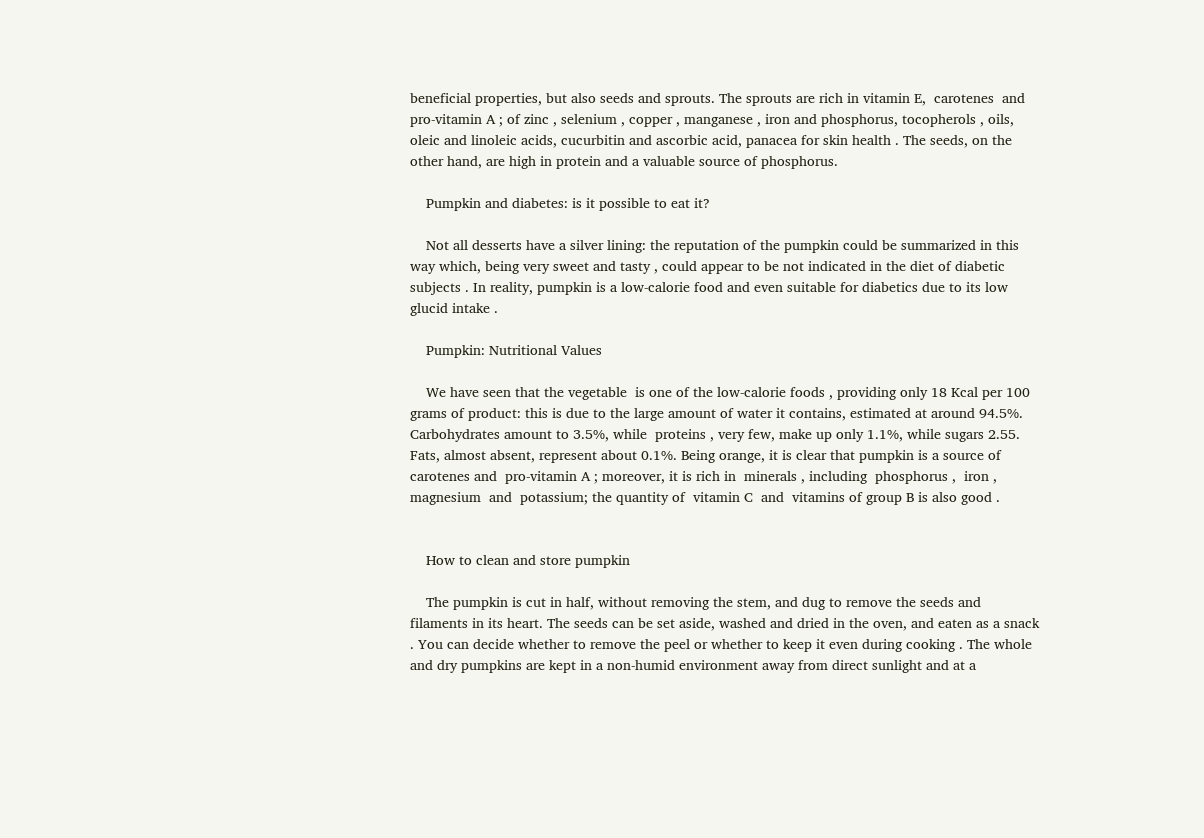beneficial properties, but also seeds and sprouts. The sprouts are rich in vitamin E,  carotenes  and  pro-vitamin A ; of zinc , selenium , copper , manganese , iron and phosphorus, tocopherols , oils, oleic and linoleic acids, cucurbitin and ascorbic acid, panacea for skin health . The seeds, on the other hand, are high in protein and a valuable source of phosphorus.

    Pumpkin and diabetes: is it possible to eat it?

    Not all desserts have a silver lining: the reputation of the pumpkin could be summarized in this way which, being very sweet and tasty , could appear to be not indicated in the diet of diabetic subjects . In reality, pumpkin is a low-calorie food and even suitable for diabetics due to its low glucid intake .

    Pumpkin: Nutritional Values

    We have seen that the vegetable  is one of the low-calorie foods , providing only 18 Kcal per 100 grams of product: this is due to the large amount of water it contains, estimated at around 94.5%. Carbohydrates amount to 3.5%, while  proteins , very few, make up only 1.1%, while sugars 2.55. Fats, almost absent, represent about 0.1%. Being orange, it is clear that pumpkin is a source of carotenes and  pro-vitamin A ; moreover, it is rich in  minerals , including  phosphorus ,  iron ,  magnesium  and  potassium; the quantity of  vitamin C  and  vitamins of group B is also good .


    How to clean and store pumpkin

    The pumpkin is cut in half, without removing the stem, and dug to remove the seeds and filaments in its heart. The seeds can be set aside, washed and dried in the oven, and eaten as a snack . You can decide whether to remove the peel or whether to keep it even during cooking . The whole and dry pumpkins are kept in a non-humid environment away from direct sunlight and at a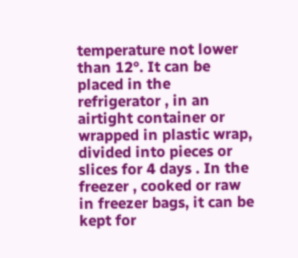temperature not lower than 12°. It can be placed in the refrigerator , in an airtight container or wrapped in plastic wrap, divided into pieces or slices for 4 days . In the freezer , cooked or raw in freezer bags, it can be kept for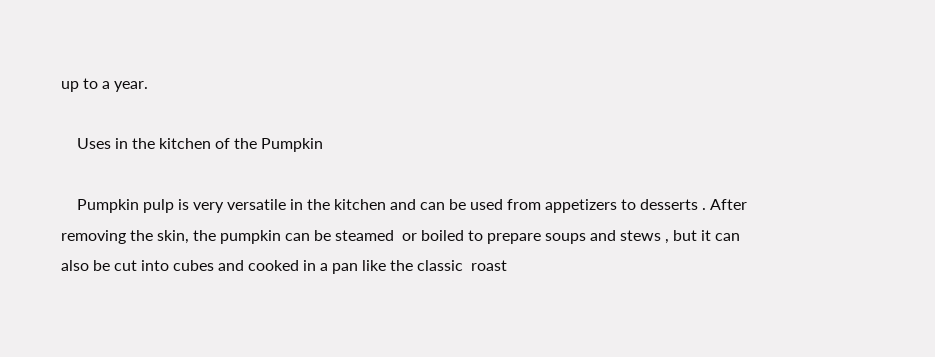up to a year.

    Uses in the kitchen of the Pumpkin

    Pumpkin pulp is very versatile in the kitchen and can be used from appetizers to desserts . After removing the skin, the pumpkin can be steamed  or boiled to prepare soups and stews , but it can also be cut into cubes and cooked in a pan like the classic  roast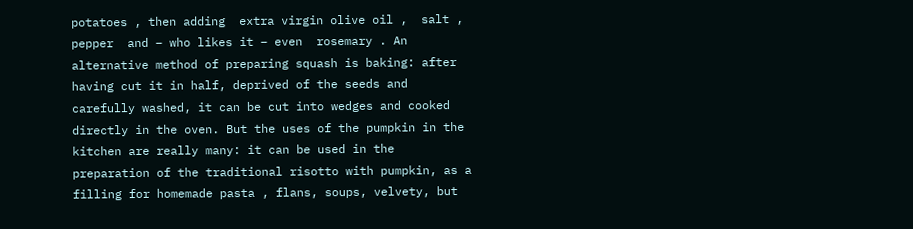potatoes , then adding  extra virgin olive oil ,  salt ,  pepper  and – who likes it – even  rosemary . An alternative method of preparing squash is baking: after having cut it in half, deprived of the seeds and carefully washed, it can be cut into wedges and cooked directly in the oven. But the uses of the pumpkin in the kitchen are really many: it can be used in the preparation of the traditional risotto with pumpkin, as a filling for homemade pasta , flans, soups, velvety, but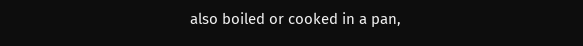also boiled or cooked in a pan,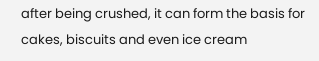after being crushed, it can form the basis for cakes, biscuits and even ice cream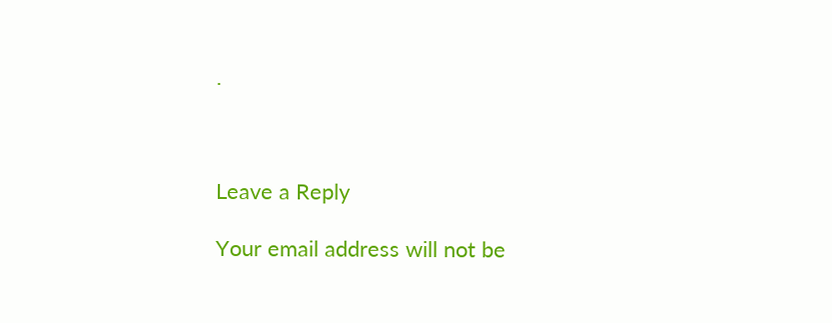.



Leave a Reply

Your email address will not be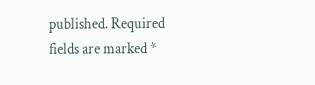published. Required fields are marked *